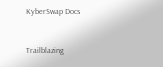KyberSwap Docs


Trailblazing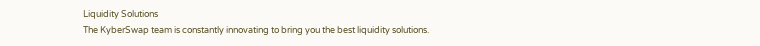Liquidity Solutions
The KyberSwap team is constantly innovating to bring you the best liquidity solutions.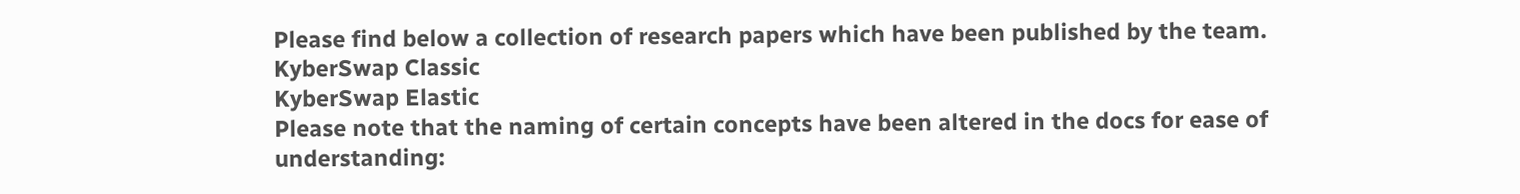Please find below a collection of research papers which have been published by the team.
KyberSwap Classic
KyberSwap Elastic
Please note that the naming of certain concepts have been altered in the docs for ease of understanding: